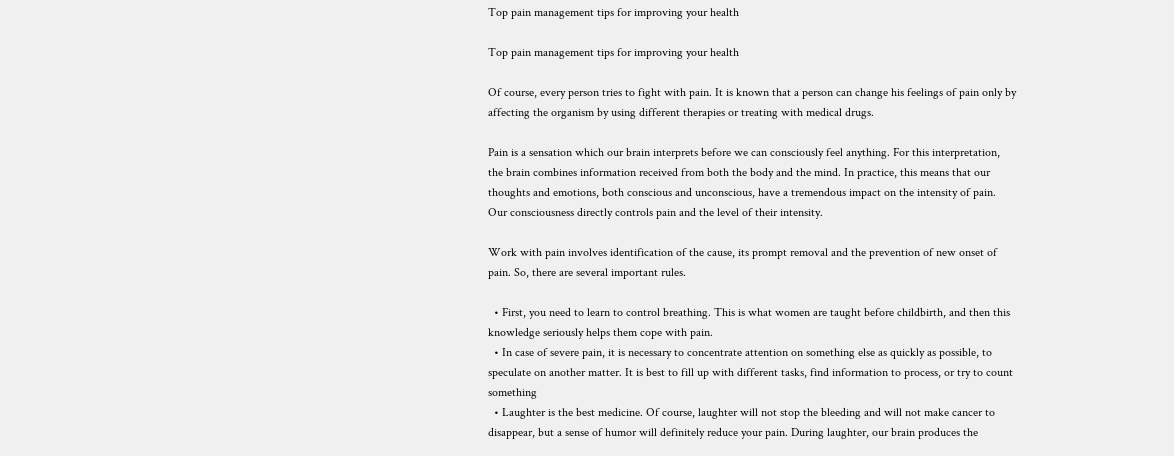Top pain management tips for improving your health

Top pain management tips for improving your health

Of course, every person tries to fight with pain. It is known that a person can change his feelings of pain only by affecting the organism by using different therapies or treating with medical drugs.

Pain is a sensation which our brain interprets before we can consciously feel anything. For this interpretation, the brain combines information received from both the body and the mind. In practice, this means that our thoughts and emotions, both conscious and unconscious, have a tremendous impact on the intensity of pain. Our consciousness directly controls pain and the level of their intensity.

Work with pain involves identification of the cause, its prompt removal and the prevention of new onset of pain. So, there are several important rules.

  • First, you need to learn to control breathing. This is what women are taught before childbirth, and then this knowledge seriously helps them cope with pain.
  • In case of severe pain, it is necessary to concentrate attention on something else as quickly as possible, to speculate on another matter. It is best to fill up with different tasks, find information to process, or try to count something
  • Laughter is the best medicine. Of course, laughter will not stop the bleeding and will not make cancer to disappear, but a sense of humor will definitely reduce your pain. During laughter, our brain produces the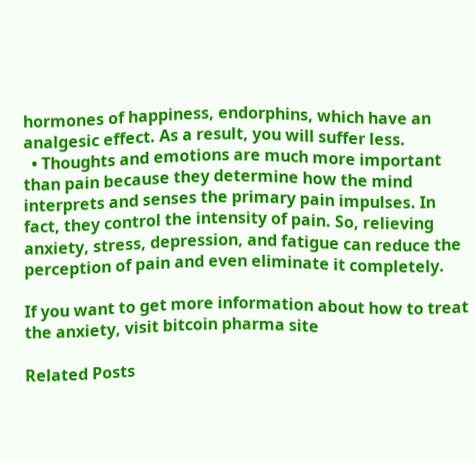hormones of happiness, endorphins, which have an analgesic effect. As a result, you will suffer less.
  • Thoughts and emotions are much more important than pain because they determine how the mind interprets and senses the primary pain impulses. In fact, they control the intensity of pain. So, relieving anxiety, stress, depression, and fatigue can reduce the perception of pain and even eliminate it completely.

If you want to get more information about how to treat the anxiety, visit bitcoin pharma site

Related Posts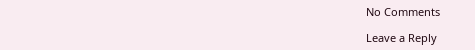No Comments

Leave a Reply